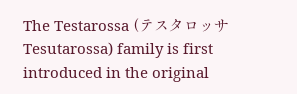The Testarossa (テスタロッサ Tesutarossa) family is first introduced in the original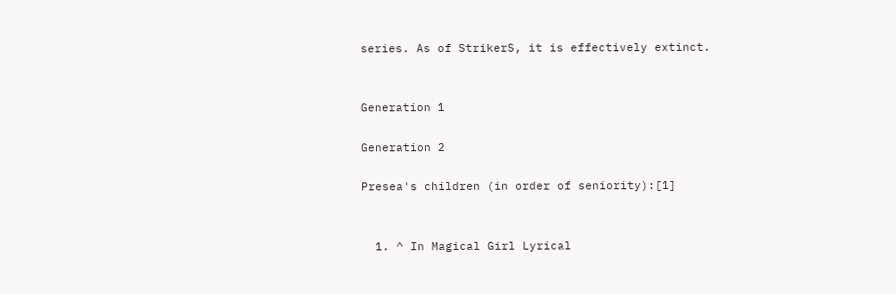series. As of StrikerS, it is effectively extinct.


Generation 1

Generation 2

Presea's children (in order of seniority):[1]


  1. ^ In Magical Girl Lyrical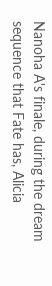Nanoha A's finale, during the dream sequence that Fate has, Alicia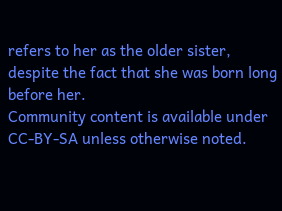refers to her as the older sister, despite the fact that she was born long before her.
Community content is available under CC-BY-SA unless otherwise noted.